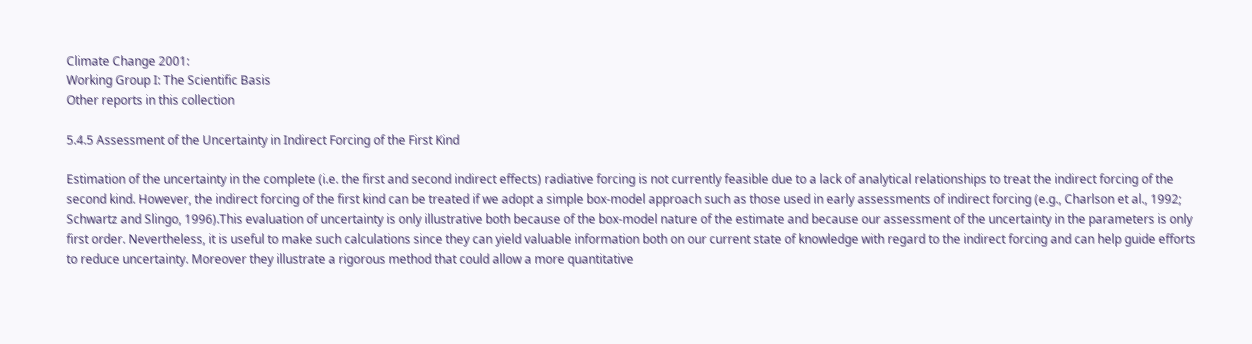Climate Change 2001:
Working Group I: The Scientific Basis
Other reports in this collection

5.4.5 Assessment of the Uncertainty in Indirect Forcing of the First Kind

Estimation of the uncertainty in the complete (i.e. the first and second indirect effects) radiative forcing is not currently feasible due to a lack of analytical relationships to treat the indirect forcing of the second kind. However, the indirect forcing of the first kind can be treated if we adopt a simple box-model approach such as those used in early assessments of indirect forcing (e.g., Charlson et al., 1992; Schwartz and Slingo, 1996).This evaluation of uncertainty is only illustrative both because of the box-model nature of the estimate and because our assessment of the uncertainty in the parameters is only first order. Nevertheless, it is useful to make such calculations since they can yield valuable information both on our current state of knowledge with regard to the indirect forcing and can help guide efforts to reduce uncertainty. Moreover they illustrate a rigorous method that could allow a more quantitative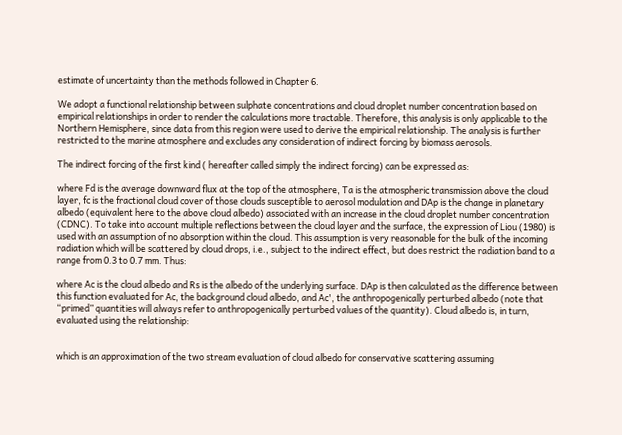estimate of uncertainty than the methods followed in Chapter 6.

We adopt a functional relationship between sulphate concentrations and cloud droplet number concentration based on empirical relationships in order to render the calculations more tractable. Therefore, this analysis is only applicable to the Northern Hemisphere, since data from this region were used to derive the empirical relationship. The analysis is further restricted to the marine atmosphere and excludes any consideration of indirect forcing by biomass aerosols.

The indirect forcing of the first kind ( hereafter called simply the indirect forcing) can be expressed as:

where Fd is the average downward flux at the top of the atmosphere, Ta is the atmospheric transmission above the cloud layer, fc is the fractional cloud cover of those clouds susceptible to aerosol modulation and DAp is the change in planetary albedo (equivalent here to the above cloud albedo) associated with an increase in the cloud droplet number concentration (CDNC). To take into account multiple reflections between the cloud layer and the surface, the expression of Liou (1980) is used with an assumption of no absorption within the cloud. This assumption is very reasonable for the bulk of the incoming radiation which will be scattered by cloud drops, i.e., subject to the indirect effect, but does restrict the radiation band to a range from 0.3 to 0.7 mm. Thus:

where Ac is the cloud albedo and Rs is the albedo of the underlying surface. DAp is then calculated as the difference between this function evaluated for Ac, the background cloud albedo, and Ac', the anthropogenically perturbed albedo (note that “primed” quantities will always refer to anthropogenically perturbed values of the quantity). Cloud albedo is, in turn, evaluated using the relationship:


which is an approximation of the two stream evaluation of cloud albedo for conservative scattering assuming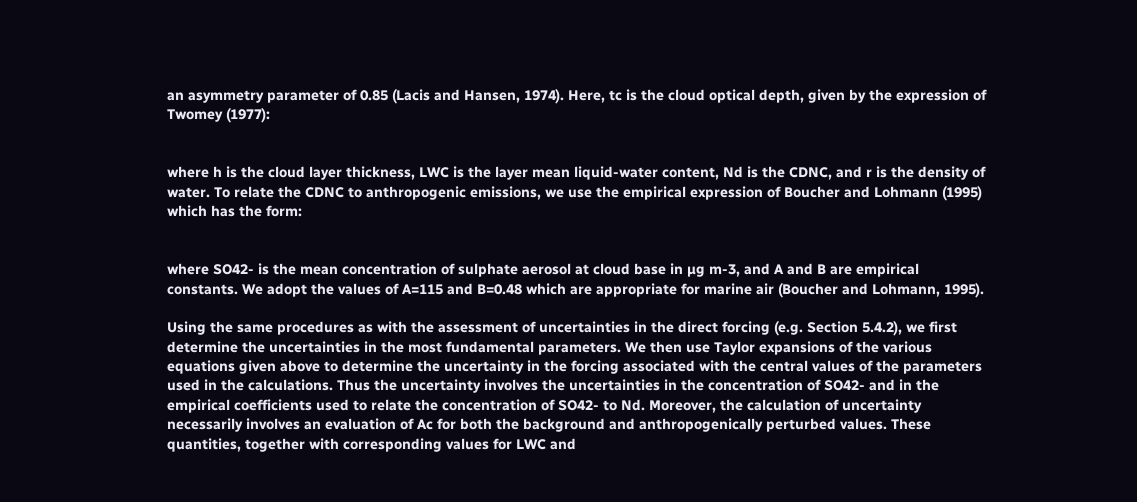an asymmetry parameter of 0.85 (Lacis and Hansen, 1974). Here, tc is the cloud optical depth, given by the expression of Twomey (1977):


where h is the cloud layer thickness, LWC is the layer mean liquid-water content, Nd is the CDNC, and r is the density of water. To relate the CDNC to anthropogenic emissions, we use the empirical expression of Boucher and Lohmann (1995) which has the form:


where SO42- is the mean concentration of sulphate aerosol at cloud base in µg m-3, and A and B are empirical constants. We adopt the values of A=115 and B=0.48 which are appropriate for marine air (Boucher and Lohmann, 1995).

Using the same procedures as with the assessment of uncertainties in the direct forcing (e.g. Section 5.4.2), we first determine the uncertainties in the most fundamental parameters. We then use Taylor expansions of the various equations given above to determine the uncertainty in the forcing associated with the central values of the parameters used in the calculations. Thus the uncertainty involves the uncertainties in the concentration of SO42- and in the empirical coefficients used to relate the concentration of SO42- to Nd. Moreover, the calculation of uncertainty necessarily involves an evaluation of Ac for both the background and anthropogenically perturbed values. These quantities, together with corresponding values for LWC and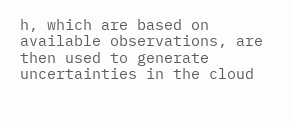h, which are based on available observations, are then used to generate uncertainties in the cloud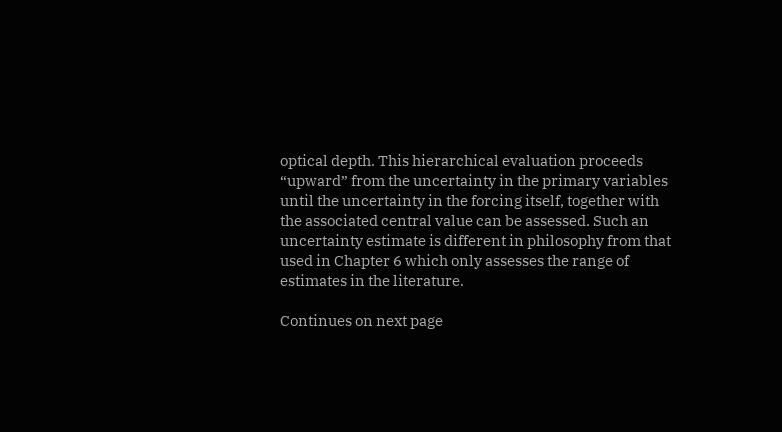optical depth. This hierarchical evaluation proceeds “upward” from the uncertainty in the primary variables until the uncertainty in the forcing itself, together with the associated central value can be assessed. Such an uncertainty estimate is different in philosophy from that used in Chapter 6 which only assesses the range of estimates in the literature.

Continues on next page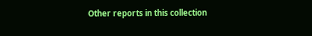Other reports in this collection